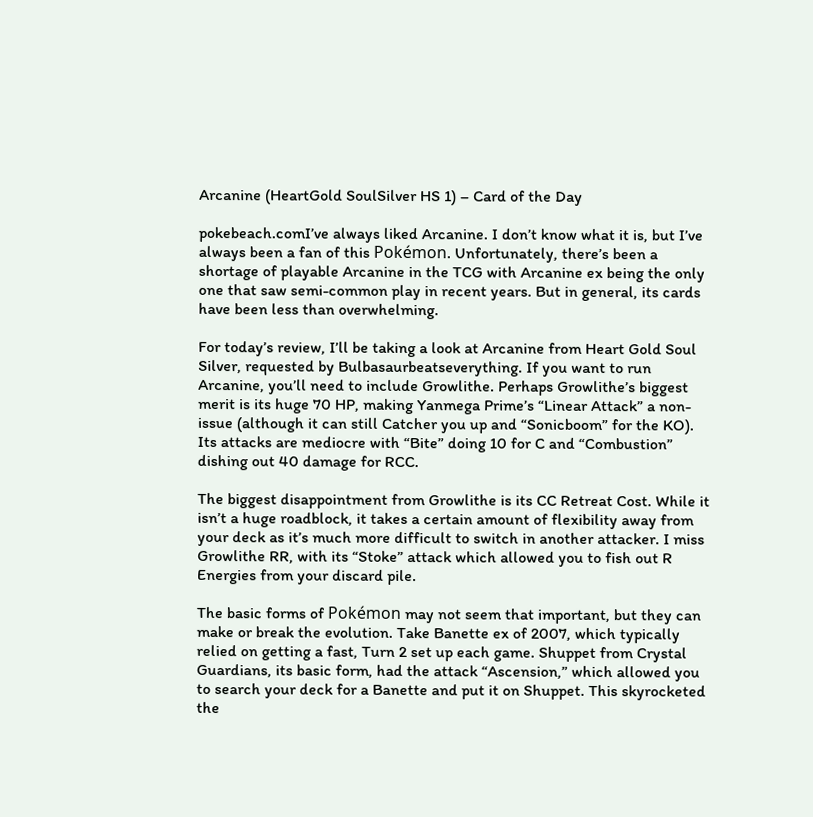Arcanine (HeartGold SoulSilver HS 1) – Card of the Day

pokebeach.comI’ve always liked Arcanine. I don’t know what it is, but I’ve always been a fan of this Pokémon. Unfortunately, there’s been a shortage of playable Arcanine in the TCG with Arcanine ex being the only one that saw semi-common play in recent years. But in general, its cards have been less than overwhelming.

For today’s review, I’ll be taking a look at Arcanine from Heart Gold Soul Silver, requested by Bulbasaurbeatseverything. If you want to run Arcanine, you’ll need to include Growlithe. Perhaps Growlithe’s biggest merit is its huge 70 HP, making Yanmega Prime’s “Linear Attack” a non-issue (although it can still Catcher you up and “Sonicboom” for the KO). Its attacks are mediocre with “Bite” doing 10 for C and “Combustion” dishing out 40 damage for RCC.

The biggest disappointment from Growlithe is its CC Retreat Cost. While it isn’t a huge roadblock, it takes a certain amount of flexibility away from your deck as it’s much more difficult to switch in another attacker. I miss Growlithe RR, with its “Stoke” attack which allowed you to fish out R Energies from your discard pile.

The basic forms of Pokémon may not seem that important, but they can make or break the evolution. Take Banette ex of 2007, which typically relied on getting a fast, Turn 2 set up each game. Shuppet from Crystal Guardians, its basic form, had the attack “Ascension,” which allowed you to search your deck for a Banette and put it on Shuppet. This skyrocketed the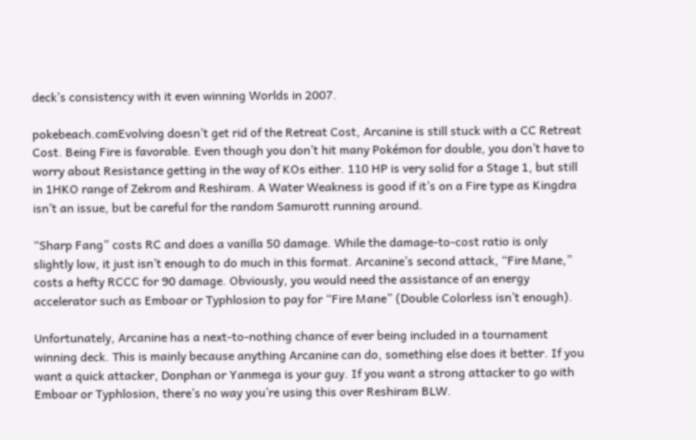deck’s consistency with it even winning Worlds in 2007.

pokebeach.comEvolving doesn’t get rid of the Retreat Cost, Arcanine is still stuck with a CC Retreat Cost. Being Fire is favorable. Even though you don’t hit many Pokémon for double, you don’t have to worry about Resistance getting in the way of KOs either. 110 HP is very solid for a Stage 1, but still in 1HKO range of Zekrom and Reshiram. A Water Weakness is good if it’s on a Fire type as Kingdra isn’t an issue, but be careful for the random Samurott running around.

“Sharp Fang” costs RC and does a vanilla 50 damage. While the damage-to-cost ratio is only slightly low, it just isn’t enough to do much in this format. Arcanine’s second attack, “Fire Mane,” costs a hefty RCCC for 90 damage. Obviously, you would need the assistance of an energy accelerator such as Emboar or Typhlosion to pay for “Fire Mane” (Double Colorless isn’t enough).

Unfortunately, Arcanine has a next-to-nothing chance of ever being included in a tournament winning deck. This is mainly because anything Arcanine can do, something else does it better. If you want a quick attacker, Donphan or Yanmega is your guy. If you want a strong attacker to go with Emboar or Typhlosion, there’s no way you’re using this over Reshiram BLW.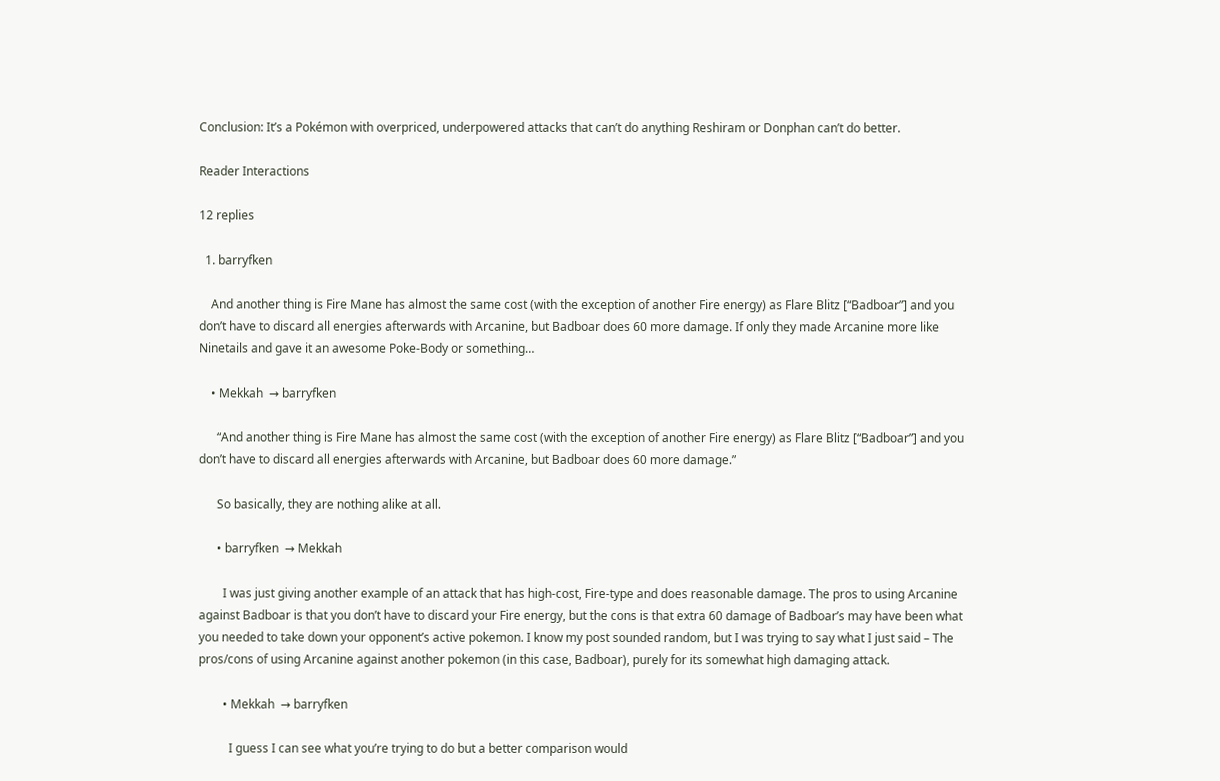Conclusion: It’s a Pokémon with overpriced, underpowered attacks that can’t do anything Reshiram or Donphan can’t do better.

Reader Interactions

12 replies

  1. barryfken

    And another thing is Fire Mane has almost the same cost (with the exception of another Fire energy) as Flare Blitz [“Badboar”] and you don’t have to discard all energies afterwards with Arcanine, but Badboar does 60 more damage. If only they made Arcanine more like Ninetails and gave it an awesome Poke-Body or something…

    • Mekkah  → barryfken

      “And another thing is Fire Mane has almost the same cost (with the exception of another Fire energy) as Flare Blitz [“Badboar”] and you don’t have to discard all energies afterwards with Arcanine, but Badboar does 60 more damage.”

      So basically, they are nothing alike at all.

      • barryfken  → Mekkah

        I was just giving another example of an attack that has high-cost, Fire-type and does reasonable damage. The pros to using Arcanine against Badboar is that you don’t have to discard your Fire energy, but the cons is that extra 60 damage of Badboar’s may have been what you needed to take down your opponent’s active pokemon. I know my post sounded random, but I was trying to say what I just said – The pros/cons of using Arcanine against another pokemon (in this case, Badboar), purely for its somewhat high damaging attack.

        • Mekkah  → barryfken

          I guess I can see what you’re trying to do but a better comparison would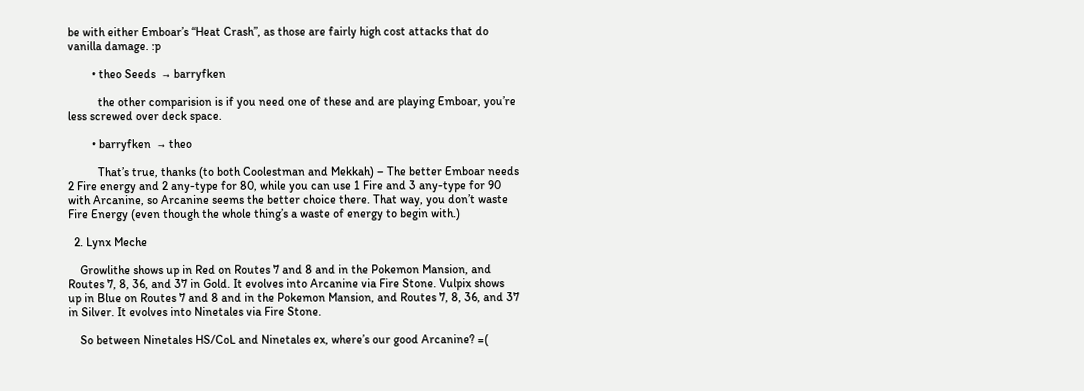be with either Emboar’s “Heat Crash”, as those are fairly high cost attacks that do vanilla damage. :p

        • theo Seeds  → barryfken

          the other comparision is if you need one of these and are playing Emboar, you’re less screwed over deck space.

        • barryfken  → theo

          That’s true, thanks (to both Coolestman and Mekkah) – The better Emboar needs 2 Fire energy and 2 any-type for 80, while you can use 1 Fire and 3 any-type for 90 with Arcanine, so Arcanine seems the better choice there. That way, you don’t waste Fire Energy (even though the whole thing’s a waste of energy to begin with.)

  2. Lynx Meche

    Growlithe shows up in Red on Routes 7 and 8 and in the Pokemon Mansion, and Routes 7, 8, 36, and 37 in Gold. It evolves into Arcanine via Fire Stone. Vulpix shows up in Blue on Routes 7 and 8 and in the Pokemon Mansion, and Routes 7, 8, 36, and 37 in Silver. It evolves into Ninetales via Fire Stone.

    So between Ninetales HS/CoL and Ninetales ex, where’s our good Arcanine? =(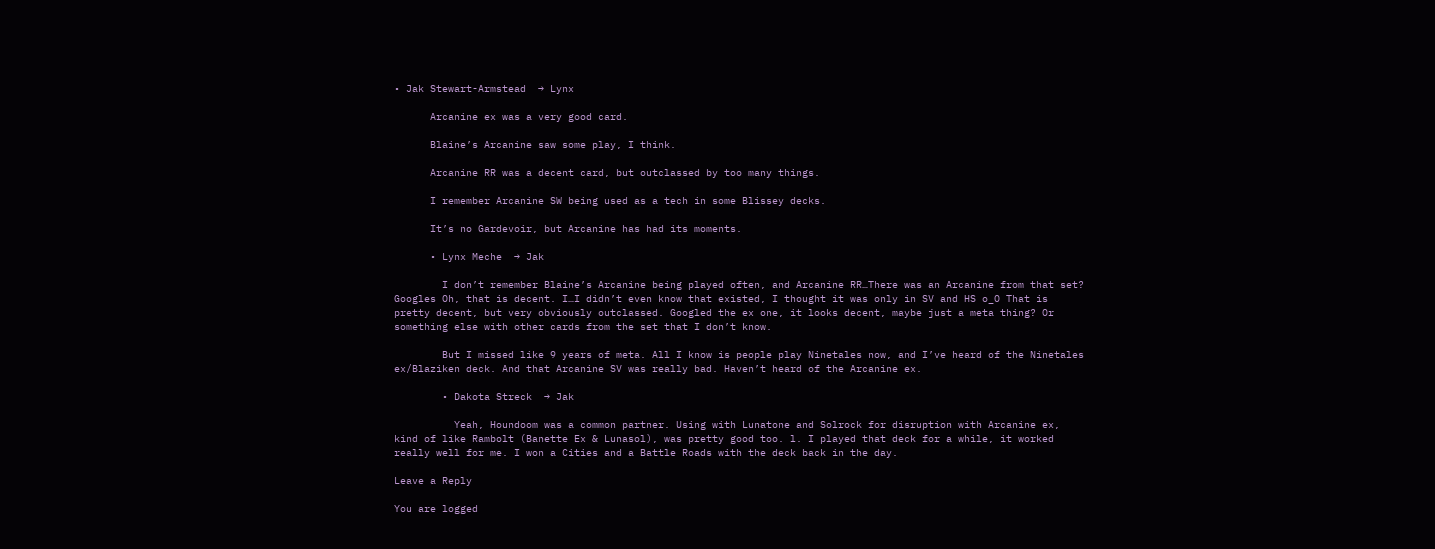• Jak Stewart-Armstead  → Lynx

      Arcanine ex was a very good card.

      Blaine’s Arcanine saw some play, I think.

      Arcanine RR was a decent card, but outclassed by too many things.

      I remember Arcanine SW being used as a tech in some Blissey decks.

      It’s no Gardevoir, but Arcanine has had its moments.

      • Lynx Meche  → Jak

        I don’t remember Blaine’s Arcanine being played often, and Arcanine RR…There was an Arcanine from that set? Googles Oh, that is decent. I…I didn’t even know that existed, I thought it was only in SV and HS o_O That is pretty decent, but very obviously outclassed. Googled the ex one, it looks decent, maybe just a meta thing? Or something else with other cards from the set that I don’t know.

        But I missed like 9 years of meta. All I know is people play Ninetales now, and I’ve heard of the Ninetales ex/Blaziken deck. And that Arcanine SV was really bad. Haven’t heard of the Arcanine ex.

        • Dakota Streck  → Jak

          Yeah, Houndoom was a common partner. Using with Lunatone and Solrock for disruption with Arcanine ex, kind of like Rambolt (Banette Ex & Lunasol), was pretty good too. l. I played that deck for a while, it worked really well for me. I won a Cities and a Battle Roads with the deck back in the day.

Leave a Reply

You are logged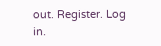out. Register. Log in.